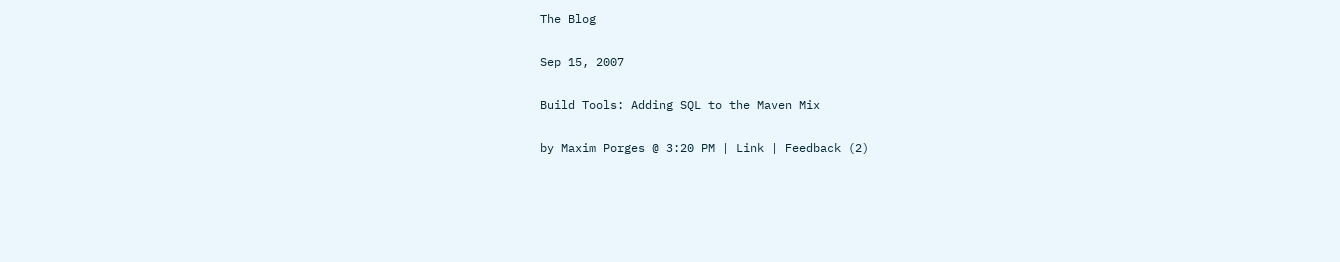The Blog

Sep 15, 2007

Build Tools: Adding SQL to the Maven Mix

by Maxim Porges @ 3:20 PM | Link | Feedback (2)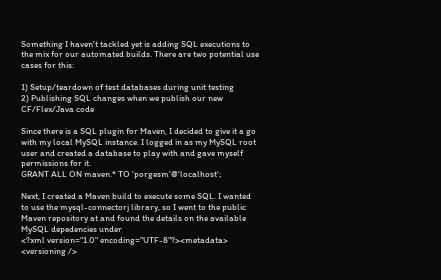Something I haven't tackled yet is adding SQL executions to the mix for our automated builds. There are two potential use cases for this:

1) Setup/teardown of test databases during unit testing
2) Publishing SQL changes when we publish our new CF/Flex/Java code

Since there is a SQL plugin for Maven, I decided to give it a go with my local MySQL instance. I logged in as my MySQL root user and created a database to play with and gave myself permissions for it.
GRANT ALL ON maven.* TO 'porgesm'@'localhost';

Next, I created a Maven build to execute some SQL. I wanted to use the mysql-connectorj library, so I went to the public Maven repository at and found the details on the available MySQL depedencies under
<?xml version="1.0" encoding="UTF-8"?><metadata>
<versioning />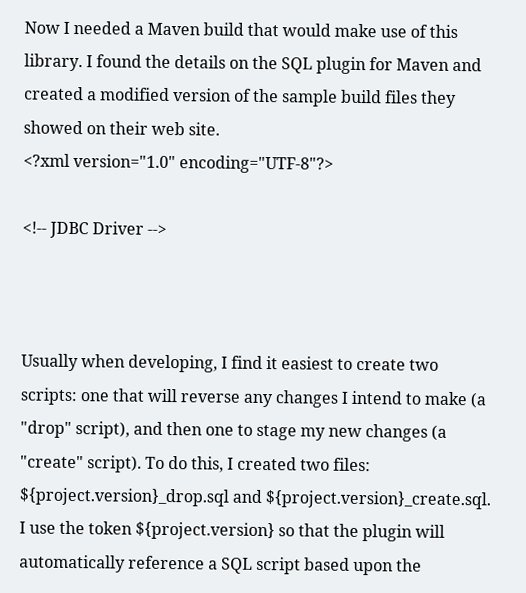Now I needed a Maven build that would make use of this library. I found the details on the SQL plugin for Maven and created a modified version of the sample build files they showed on their web site.
<?xml version="1.0" encoding="UTF-8"?>

<!-- JDBC Driver -->



Usually when developing, I find it easiest to create two scripts: one that will reverse any changes I intend to make (a "drop" script), and then one to stage my new changes (a "create" script). To do this, I created two files: ${project.version}_drop.sql and ${project.version}_create.sql. I use the token ${project.version} so that the plugin will automatically reference a SQL script based upon the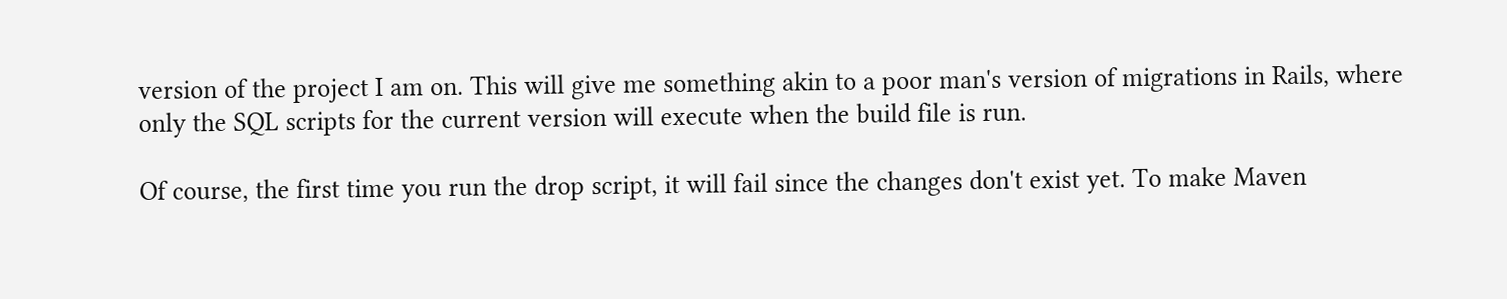version of the project I am on. This will give me something akin to a poor man's version of migrations in Rails, where only the SQL scripts for the current version will execute when the build file is run.

Of course, the first time you run the drop script, it will fail since the changes don't exist yet. To make Maven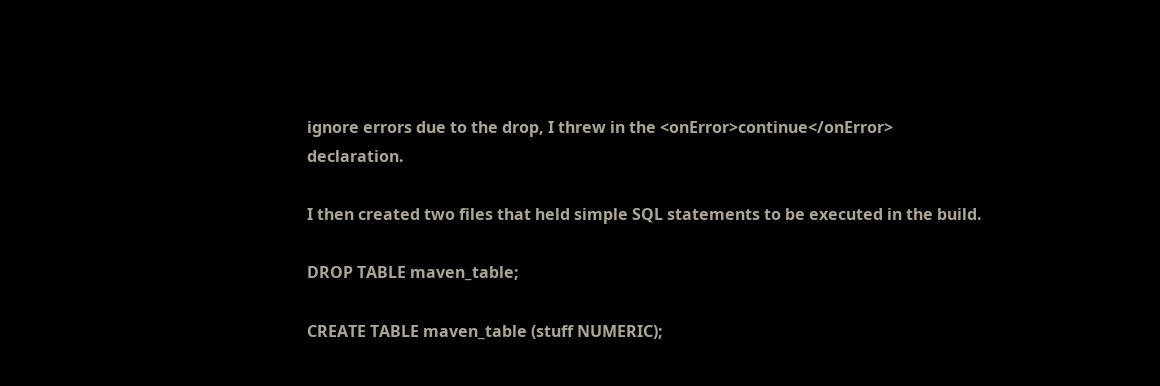ignore errors due to the drop, I threw in the <onError>continue</onError> declaration.

I then created two files that held simple SQL statements to be executed in the build.

DROP TABLE maven_table;

CREATE TABLE maven_table (stuff NUMERIC);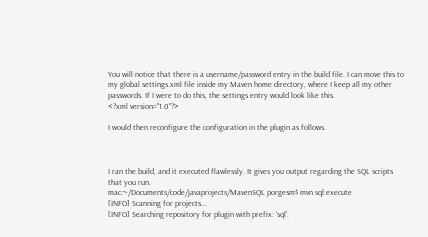You will notice that there is a username/password entry in the build file. I can move this to my global settings.xml file inside my Maven home directory, where I keep all my other passwords. If I were to do this, the settings entry would look like this.
<?xml version="1.0"?>

I would then reconfigure the configuration in the plugin as follows.



I ran the build, and it executed flawlessly. It gives you output regarding the SQL scripts that you run.
mac:~/Documents/code/javaprojects/MavenSQL porgesm$ mvn sql:execute
[INFO] Scanning for projects...
[INFO] Searching repository for plugin with prefix: 'sql'.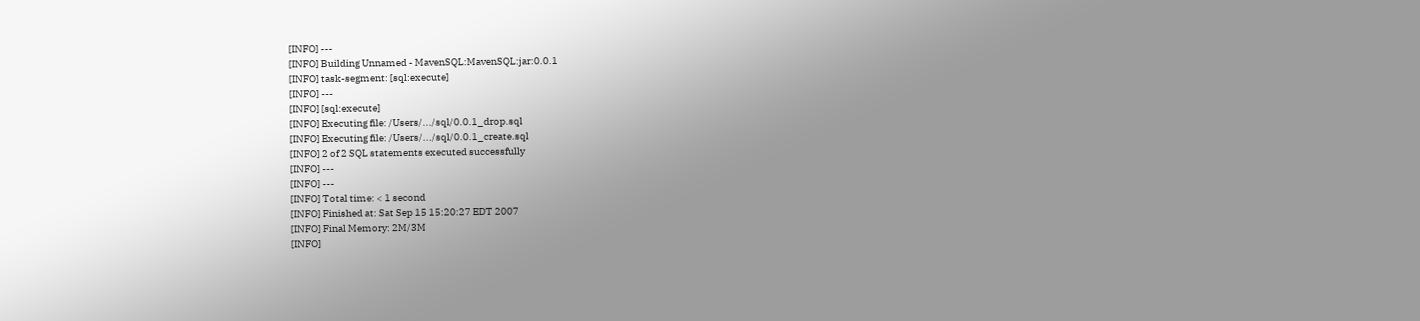[INFO] ---
[INFO] Building Unnamed - MavenSQL:MavenSQL:jar:0.0.1
[INFO] task-segment: [sql:execute]
[INFO] ---
[INFO] [sql:execute]
[INFO] Executing file: /Users/.../sql/0.0.1_drop.sql
[INFO] Executing file: /Users/.../sql/0.0.1_create.sql
[INFO] 2 of 2 SQL statements executed successfully
[INFO] ---
[INFO] ---
[INFO] Total time: < 1 second
[INFO] Finished at: Sat Sep 15 15:20:27 EDT 2007
[INFO] Final Memory: 2M/3M
[INFO]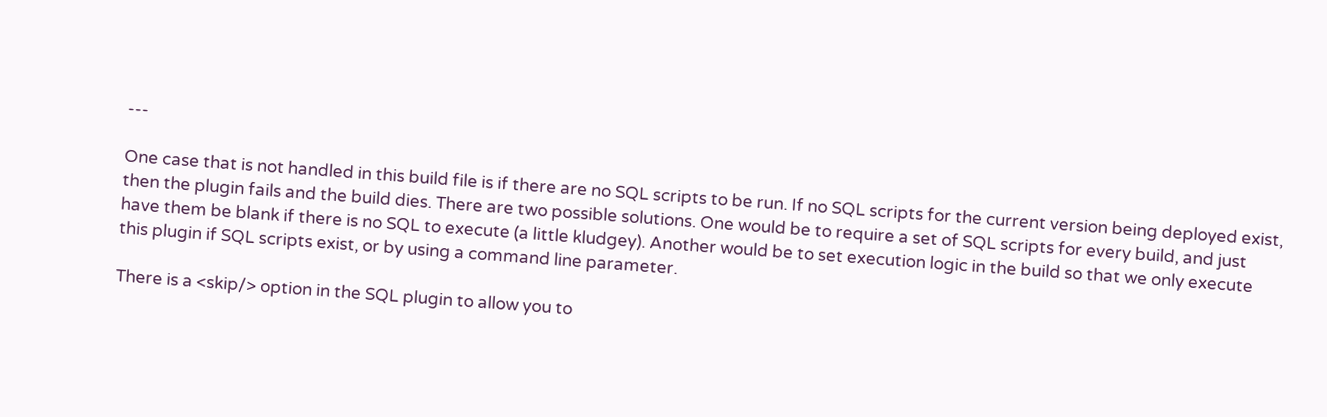---

One case that is not handled in this build file is if there are no SQL scripts to be run. If no SQL scripts for the current version being deployed exist, then the plugin fails and the build dies. There are two possible solutions. One would be to require a set of SQL scripts for every build, and just have them be blank if there is no SQL to execute (a little kludgey). Another would be to set execution logic in the build so that we only execute this plugin if SQL scripts exist, or by using a command line parameter.

There is a <skip/> option in the SQL plugin to allow you to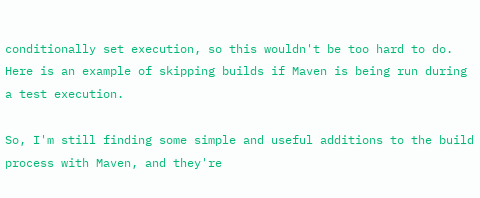conditionally set execution, so this wouldn't be too hard to do. Here is an example of skipping builds if Maven is being run during a test execution.

So, I'm still finding some simple and useful additions to the build process with Maven, and they're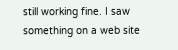still working fine. I saw something on a web site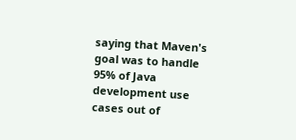saying that Maven's goal was to handle 95% of Java development use cases out of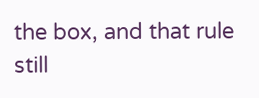the box, and that rule still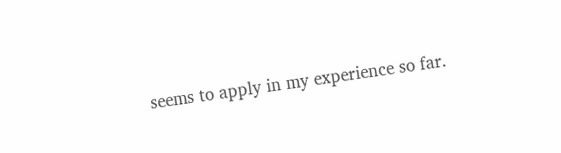seems to apply in my experience so far.